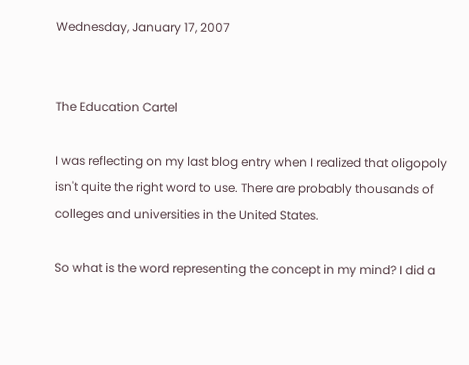Wednesday, January 17, 2007


The Education Cartel

I was reflecting on my last blog entry when I realized that oligopoly isn't quite the right word to use. There are probably thousands of colleges and universities in the United States.

So what is the word representing the concept in my mind? I did a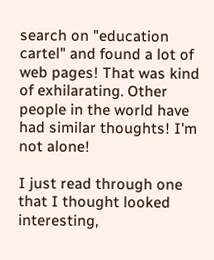search on "education cartel" and found a lot of web pages! That was kind of exhilarating. Other people in the world have had similar thoughts! I'm not alone!

I just read through one that I thought looked interesting,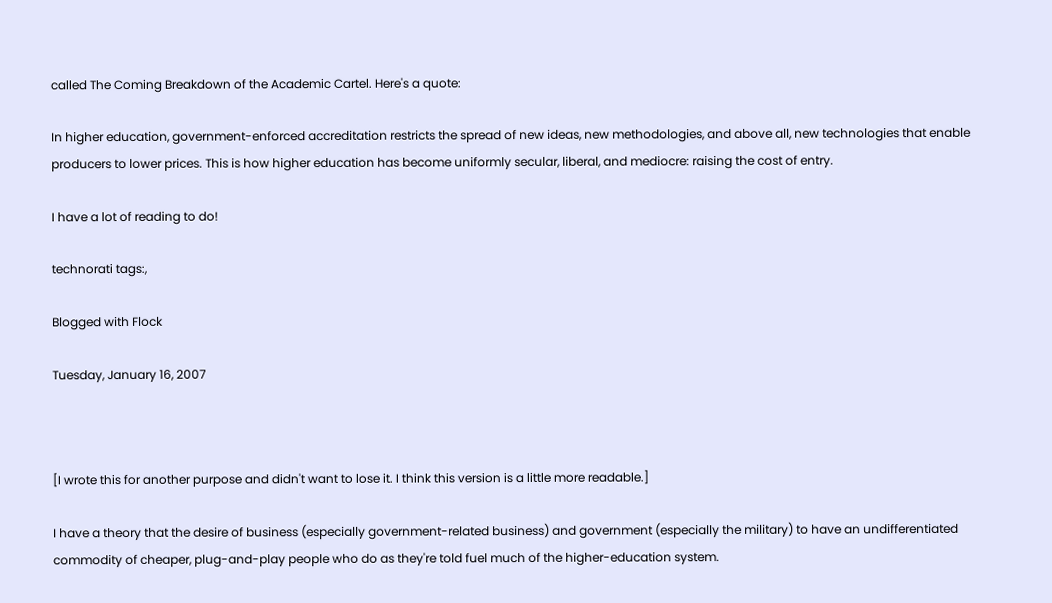called The Coming Breakdown of the Academic Cartel. Here's a quote:

In higher education, government-enforced accreditation restricts the spread of new ideas, new methodologies, and above all, new technologies that enable producers to lower prices. This is how higher education has become uniformly secular, liberal, and mediocre: raising the cost of entry.

I have a lot of reading to do!

technorati tags:,

Blogged with Flock

Tuesday, January 16, 2007



[I wrote this for another purpose and didn't want to lose it. I think this version is a little more readable.]

I have a theory that the desire of business (especially government-related business) and government (especially the military) to have an undifferentiated commodity of cheaper, plug-and-play people who do as they're told fuel much of the higher-education system.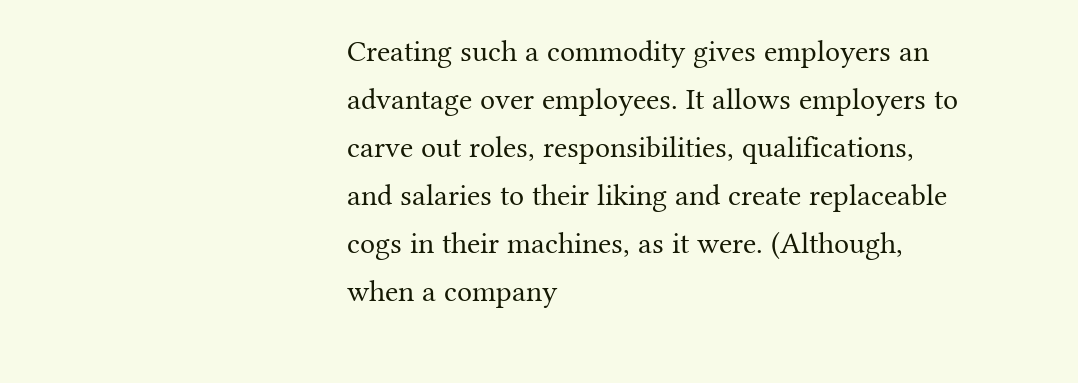Creating such a commodity gives employers an advantage over employees. It allows employers to carve out roles, responsibilities, qualifications, and salaries to their liking and create replaceable cogs in their machines, as it were. (Although, when a company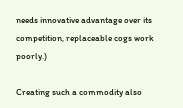needs innovative advantage over its competition, replaceable cogs work poorly.)

Creating such a commodity also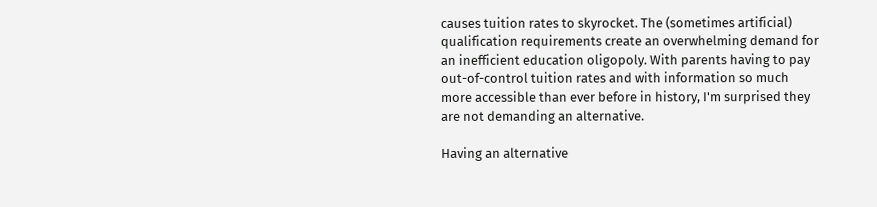causes tuition rates to skyrocket. The (sometimes artificial) qualification requirements create an overwhelming demand for an inefficient education oligopoly. With parents having to pay out-of-control tuition rates and with information so much more accessible than ever before in history, I'm surprised they are not demanding an alternative.

Having an alternative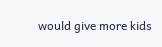would give more kids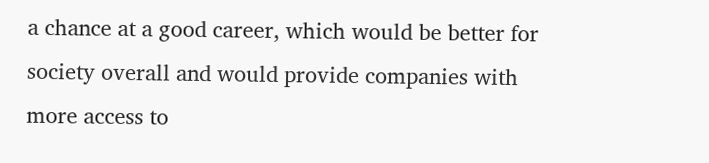a chance at a good career, which would be better for society overall and would provide companies with more access to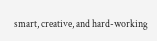smart, creative, and hard-working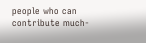people who can contribute much-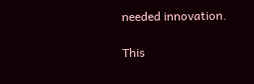needed innovation.

This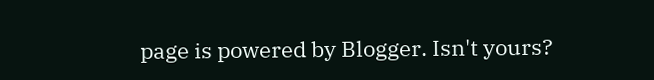page is powered by Blogger. Isn't yours?